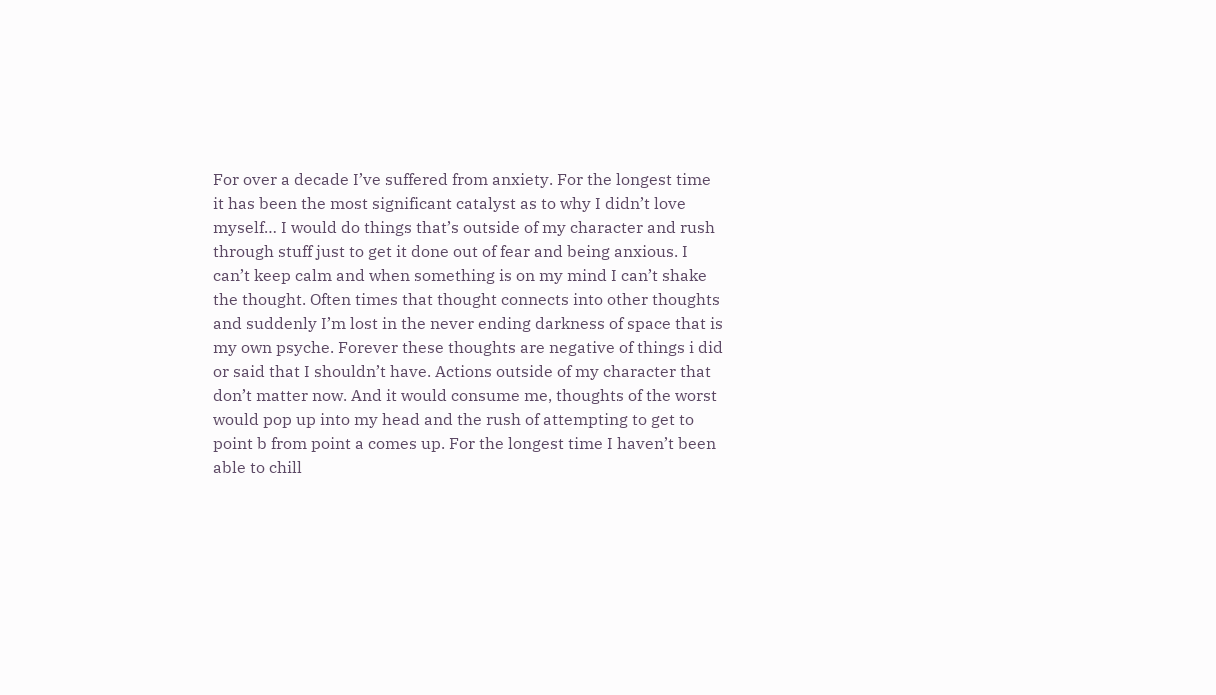For over a decade I’ve suffered from anxiety. For the longest time it has been the most significant catalyst as to why I didn’t love myself… I would do things that’s outside of my character and rush through stuff just to get it done out of fear and being anxious. I can’t keep calm and when something is on my mind I can’t shake the thought. Often times that thought connects into other thoughts and suddenly I’m lost in the never ending darkness of space that is my own psyche. Forever these thoughts are negative of things i did or said that I shouldn’t have. Actions outside of my character that don’t matter now. And it would consume me, thoughts of the worst would pop up into my head and the rush of attempting to get to point b from point a comes up. For the longest time I haven’t been able to chill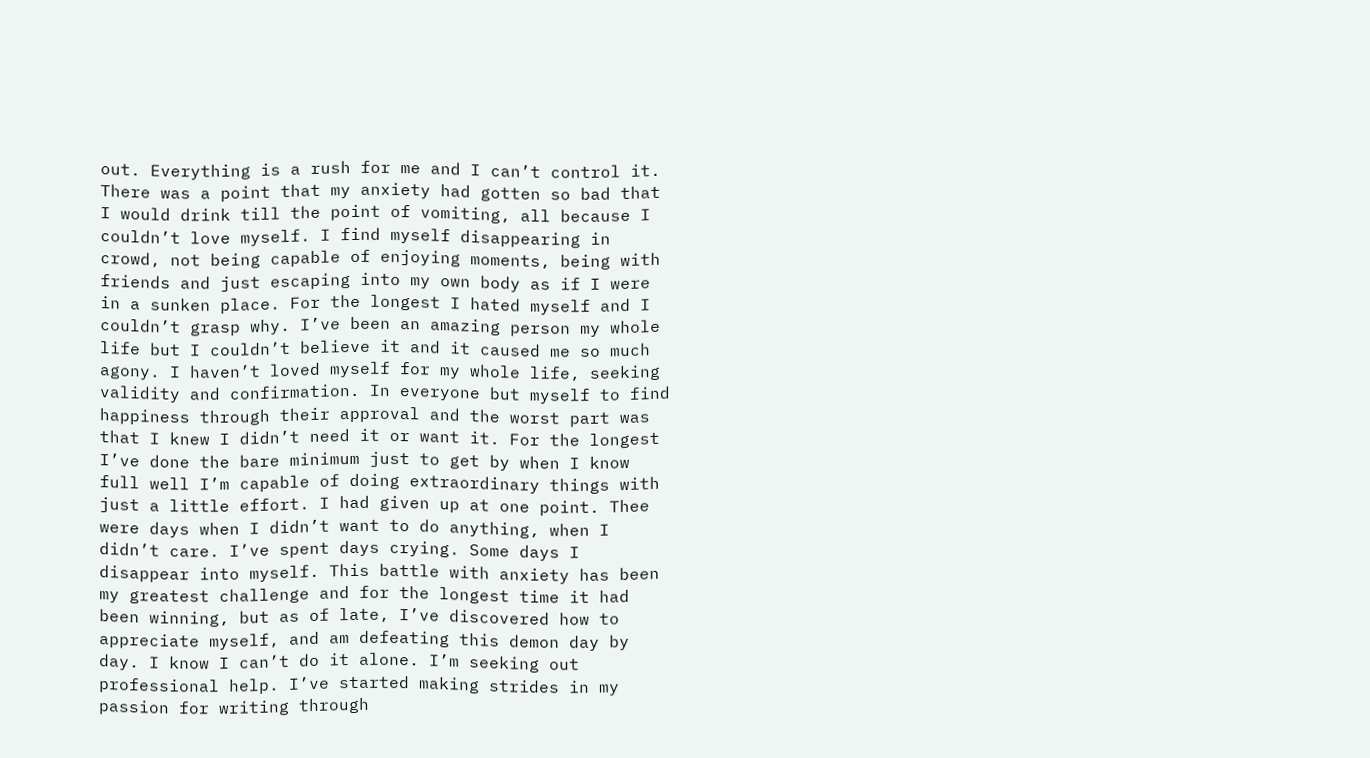out. Everything is a rush for me and I can’t control it. There was a point that my anxiety had gotten so bad that I would drink till the point of vomiting, all because I couldn’t love myself. I find myself disappearing in crowd, not being capable of enjoying moments, being with friends and just escaping into my own body as if I were in a sunken place. For the longest I hated myself and I couldn’t grasp why. I’ve been an amazing person my whole life but I couldn’t believe it and it caused me so much agony. I haven’t loved myself for my whole life, seeking validity and confirmation. In everyone but myself to find happiness through their approval and the worst part was that I knew I didn’t need it or want it. For the longest I’ve done the bare minimum just to get by when I know full well I’m capable of doing extraordinary things with just a little effort. I had given up at one point. Thee were days when I didn’t want to do anything, when I didn’t care. I’ve spent days crying. Some days I disappear into myself. This battle with anxiety has been my greatest challenge and for the longest time it had been winning, but as of late, I’ve discovered how to appreciate myself, and am defeating this demon day by day. I know I can’t do it alone. I’m seeking out professional help. I’ve started making strides in my passion for writing through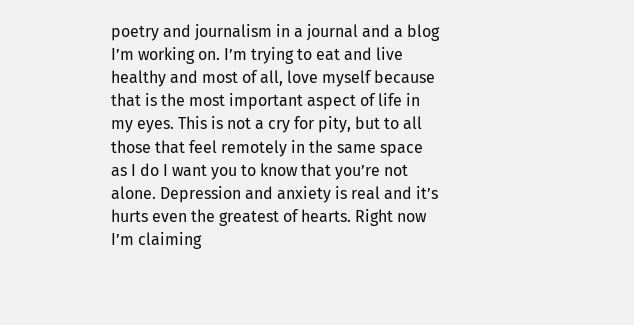poetry and journalism in a journal and a blog I’m working on. I’m trying to eat and live healthy and most of all, love myself because that is the most important aspect of life in my eyes. This is not a cry for pity, but to all those that feel remotely in the same space as I do I want you to know that you’re not alone. Depression and anxiety is real and it’s hurts even the greatest of hearts. Right now I’m claiming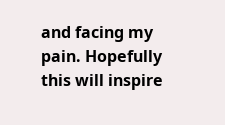and facing my pain. Hopefully this will inspire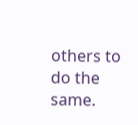others to do the same.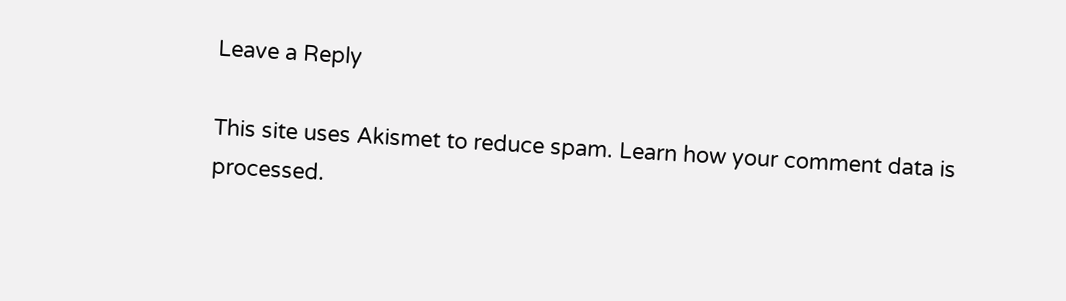Leave a Reply

This site uses Akismet to reduce spam. Learn how your comment data is processed.